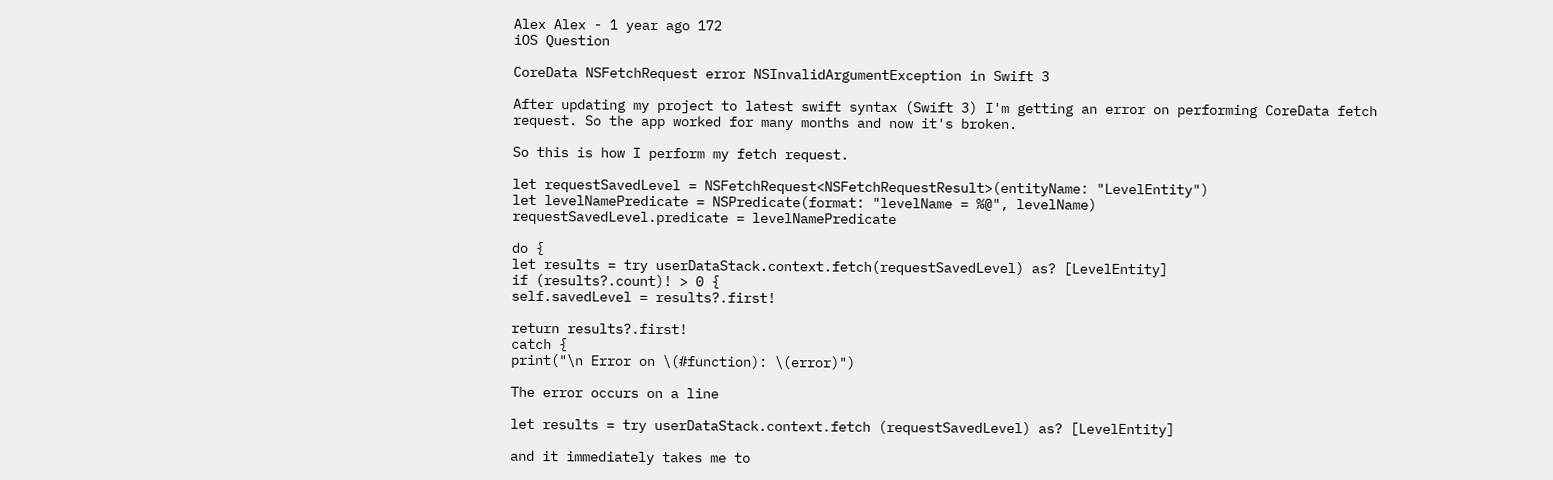Alex Alex - 1 year ago 172
iOS Question

CoreData NSFetchRequest error NSInvalidArgumentException in Swift 3

After updating my project to latest swift syntax (Swift 3) I'm getting an error on performing CoreData fetch request. So the app worked for many months and now it's broken.

So this is how I perform my fetch request.

let requestSavedLevel = NSFetchRequest<NSFetchRequestResult>(entityName: "LevelEntity")
let levelNamePredicate = NSPredicate(format: "levelName = %@", levelName)
requestSavedLevel.predicate = levelNamePredicate

do {
let results = try userDataStack.context.fetch(requestSavedLevel) as? [LevelEntity]
if (results?.count)! > 0 {
self.savedLevel = results?.first!

return results?.first!
catch {
print("\n Error on \(#function): \(error)")

The error occurs on a line

let results = try userDataStack.context.fetch (requestSavedLevel) as? [LevelEntity]

and it immediately takes me to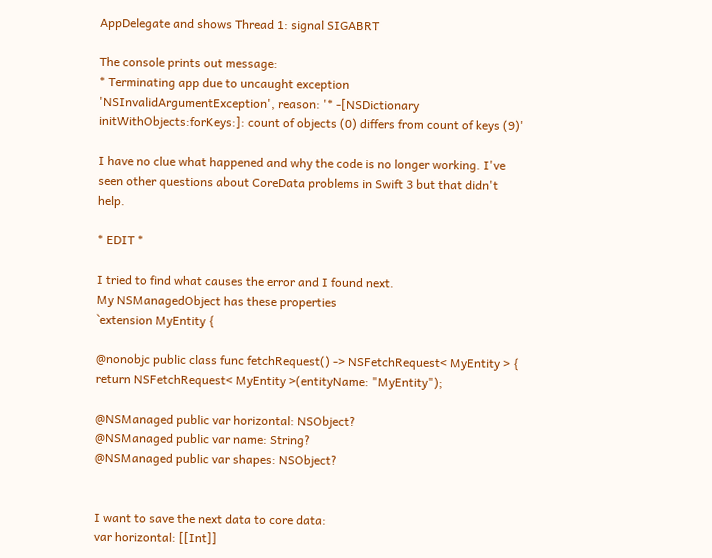AppDelegate and shows Thread 1: signal SIGABRT

The console prints out message:
* Terminating app due to uncaught exception 'NSInvalidArgumentException', reason: '* -[NSDictionary initWithObjects:forKeys:]: count of objects (0) differs from count of keys (9)'

I have no clue what happened and why the code is no longer working. I've seen other questions about CoreData problems in Swift 3 but that didn't help.

* EDIT *

I tried to find what causes the error and I found next.
My NSManagedObject has these properties
`extension MyEntity {

@nonobjc public class func fetchRequest() -> NSFetchRequest< MyEntity > {
return NSFetchRequest< MyEntity >(entityName: "MyEntity");

@NSManaged public var horizontal: NSObject?
@NSManaged public var name: String?
@NSManaged public var shapes: NSObject?


I want to save the next data to core data:
var horizontal: [[Int]]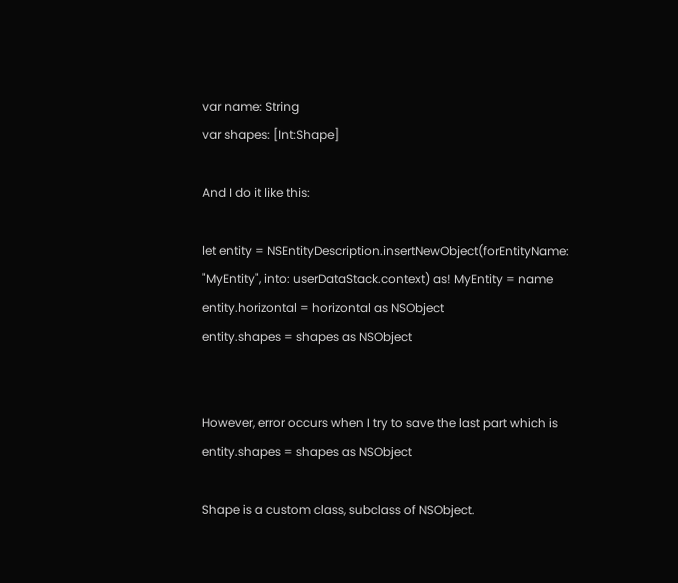var name: String
var shapes: [Int:Shape]

And I do it like this:

let entity = NSEntityDescription.insertNewObject(forEntityName: "MyEntity", into: userDataStack.context) as! MyEntity = name
entity.horizontal = horizontal as NSObject
entity.shapes = shapes as NSObject


However, error occurs when I try to save the last part which is
entity.shapes = shapes as NSObject

Shape is a custom class, subclass of NSObject.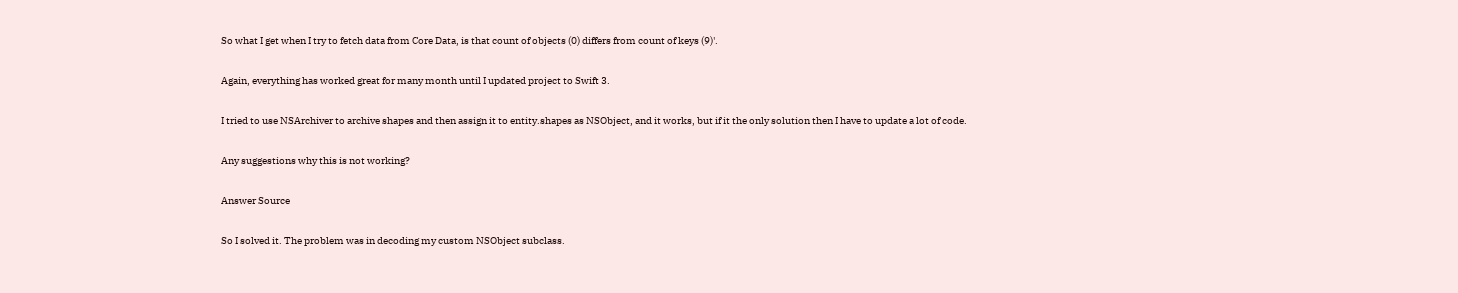So what I get when I try to fetch data from Core Data, is that count of objects (0) differs from count of keys (9)'.

Again, everything has worked great for many month until I updated project to Swift 3.

I tried to use NSArchiver to archive shapes and then assign it to entity.shapes as NSObject, and it works, but if it the only solution then I have to update a lot of code.

Any suggestions why this is not working?

Answer Source

So I solved it. The problem was in decoding my custom NSObject subclass.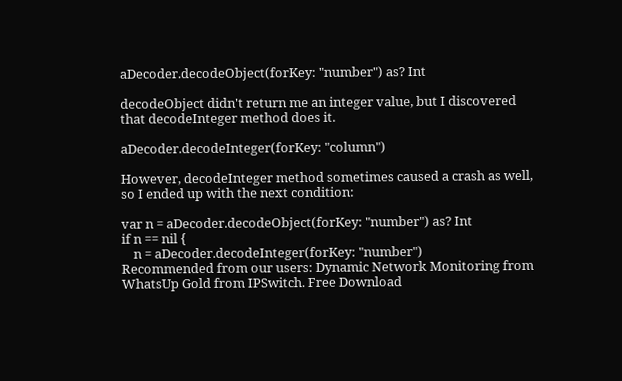aDecoder.decodeObject(forKey: "number") as? Int

decodeObject didn't return me an integer value, but I discovered that decodeInteger method does it.

aDecoder.decodeInteger(forKey: "column")

However, decodeInteger method sometimes caused a crash as well, so I ended up with the next condition:

var n = aDecoder.decodeObject(forKey: "number") as? Int
if n == nil {
    n = aDecoder.decodeInteger(forKey: "number")
Recommended from our users: Dynamic Network Monitoring from WhatsUp Gold from IPSwitch. Free Download